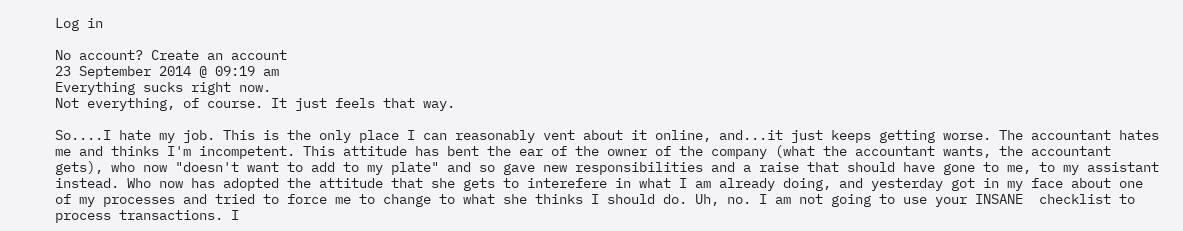Log in

No account? Create an account
23 September 2014 @ 09:19 am
Everything sucks right now.
Not everything, of course. It just feels that way.

So....I hate my job. This is the only place I can reasonably vent about it online, and...it just keeps getting worse. The accountant hates me and thinks I'm incompetent. This attitude has bent the ear of the owner of the company (what the accountant wants, the accountant gets), who now "doesn't want to add to my plate" and so gave new responsibilities and a raise that should have gone to me, to my assistant instead. Who now has adopted the attitude that she gets to interefere in what I am already doing, and yesterday got in my face about one of my processes and tried to force me to change to what she thinks I should do. Uh, no. I am not going to use your INSANE  checklist to process transactions. I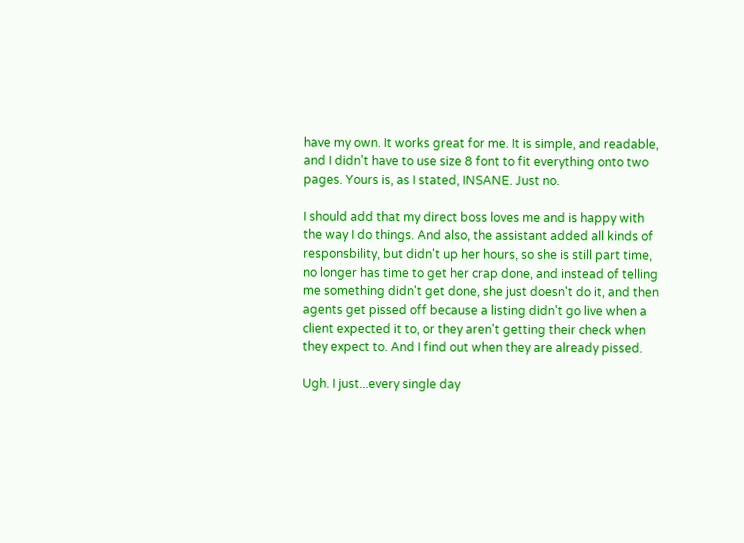have my own. It works great for me. It is simple, and readable, and I didn't have to use size 8 font to fit everything onto two pages. Yours is, as I stated, INSANE. Just no.

I should add that my direct boss loves me and is happy with the way I do things. And also, the assistant added all kinds of responsbility, but didn't up her hours, so she is still part time, no longer has time to get her crap done, and instead of telling me something didn't get done, she just doesn't do it, and then agents get pissed off because a listing didn't go live when a client expected it to, or they aren't getting their check when they expect to. And I find out when they are already pissed.

Ugh. I just...every single day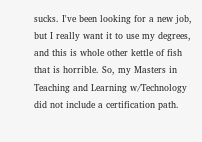sucks. I've been looking for a new job, but I really want it to use my degrees, and this is whole other kettle of fish that is horrible. So, my Masters in Teaching and Learning w/Technology did not include a certification path.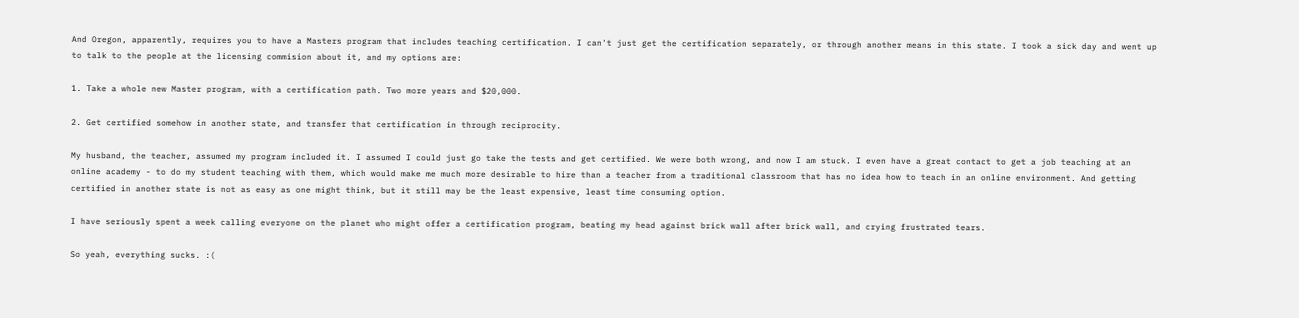And Oregon, apparently, requires you to have a Masters program that includes teaching certification. I can't just get the certification separately, or through another means in this state. I took a sick day and went up to talk to the people at the licensing commision about it, and my options are:

1. Take a whole new Master program, with a certification path. Two more years and $20,000.

2. Get certified somehow in another state, and transfer that certification in through reciprocity.

My husband, the teacher, assumed my program included it. I assumed I could just go take the tests and get certified. We were both wrong, and now I am stuck. I even have a great contact to get a job teaching at an online academy - to do my student teaching with them, which would make me much more desirable to hire than a teacher from a traditional classroom that has no idea how to teach in an online environment. And getting certified in another state is not as easy as one might think, but it still may be the least expensive, least time consuming option.

I have seriously spent a week calling everyone on the planet who might offer a certification program, beating my head against brick wall after brick wall, and crying frustrated tears.

So yeah, everything sucks. :(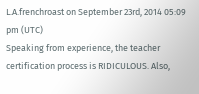L.A.frenchroast on September 23rd, 2014 05:09 pm (UTC)
Speaking from experience, the teacher certification process is RIDICULOUS. Also,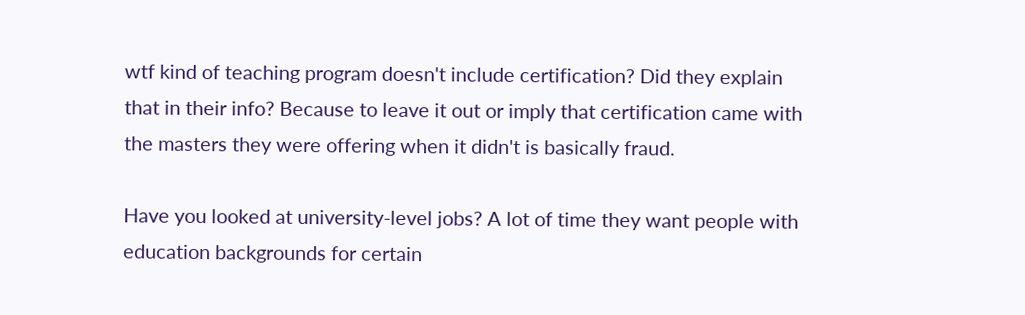wtf kind of teaching program doesn't include certification? Did they explain that in their info? Because to leave it out or imply that certification came with the masters they were offering when it didn't is basically fraud.

Have you looked at university-level jobs? A lot of time they want people with education backgrounds for certain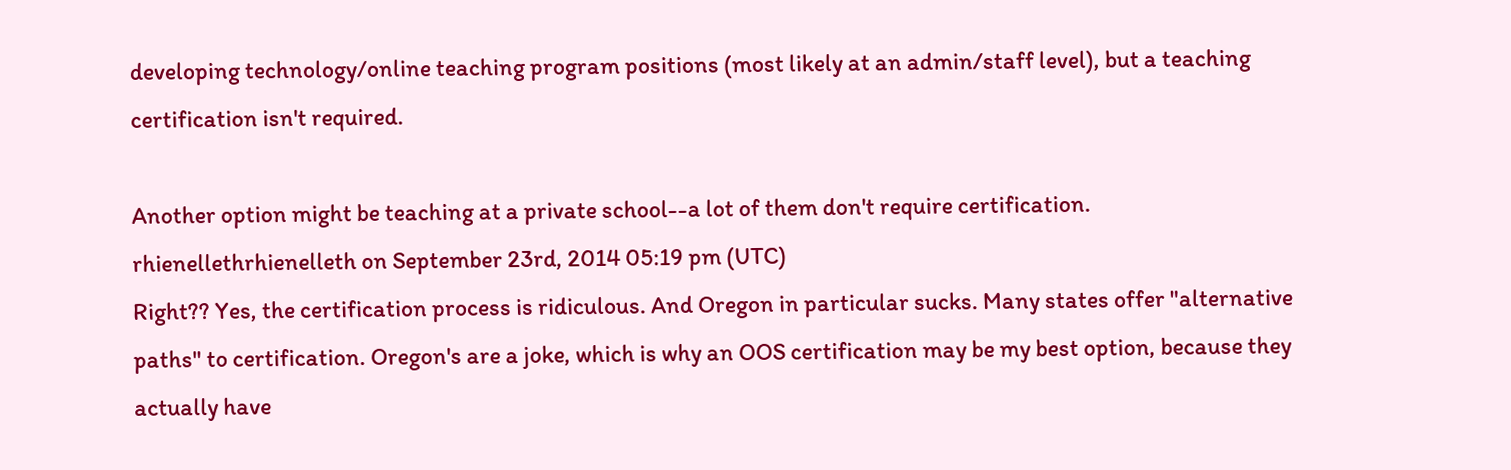developing technology/online teaching program positions (most likely at an admin/staff level), but a teaching certification isn't required.

Another option might be teaching at a private school--a lot of them don't require certification.
rhienellethrhienelleth on September 23rd, 2014 05:19 pm (UTC)
Right?? Yes, the certification process is ridiculous. And Oregon in particular sucks. Many states offer "alternative paths" to certification. Oregon's are a joke, which is why an OOS certification may be my best option, because they actually have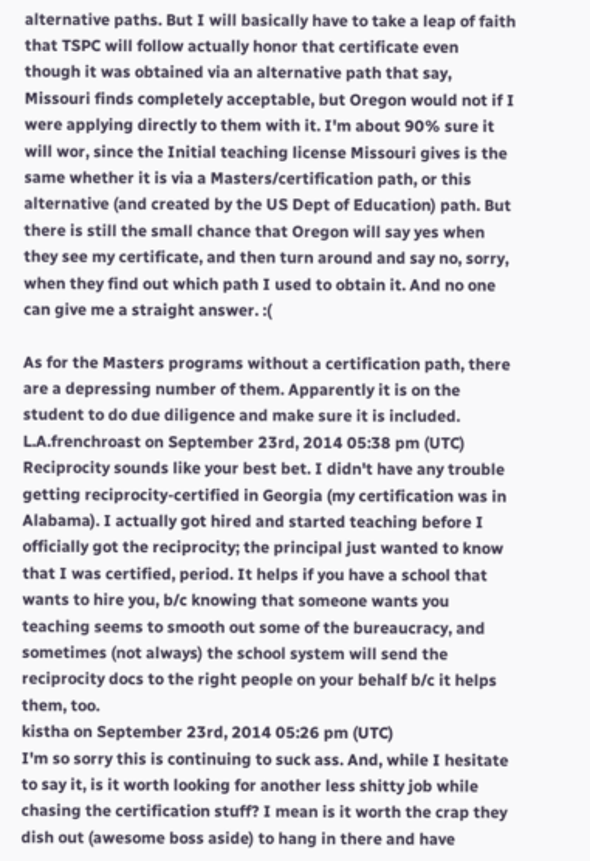alternative paths. But I will basically have to take a leap of faith that TSPC will follow actually honor that certificate even though it was obtained via an alternative path that say, Missouri finds completely acceptable, but Oregon would not if I were applying directly to them with it. I'm about 90% sure it will wor, since the Initial teaching license Missouri gives is the same whether it is via a Masters/certification path, or this alternative (and created by the US Dept of Education) path. But there is still the small chance that Oregon will say yes when they see my certificate, and then turn around and say no, sorry, when they find out which path I used to obtain it. And no one can give me a straight answer. :(

As for the Masters programs without a certification path, there are a depressing number of them. Apparently it is on the student to do due diligence and make sure it is included.
L.A.frenchroast on September 23rd, 2014 05:38 pm (UTC)
Reciprocity sounds like your best bet. I didn't have any trouble getting reciprocity-certified in Georgia (my certification was in Alabama). I actually got hired and started teaching before I officially got the reciprocity; the principal just wanted to know that I was certified, period. It helps if you have a school that wants to hire you, b/c knowing that someone wants you teaching seems to smooth out some of the bureaucracy, and sometimes (not always) the school system will send the reciprocity docs to the right people on your behalf b/c it helps them, too.
kistha on September 23rd, 2014 05:26 pm (UTC)
I'm so sorry this is continuing to suck ass. And, while I hesitate to say it, is it worth looking for another less shitty job while chasing the certification stuff? I mean is it worth the crap they dish out (awesome boss aside) to hang in there and have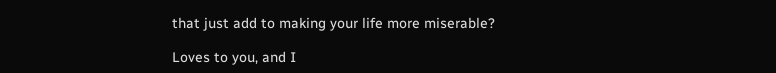that just add to making your life more miserable?

Loves to you, and I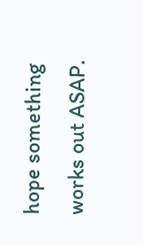hope something works out ASAP.